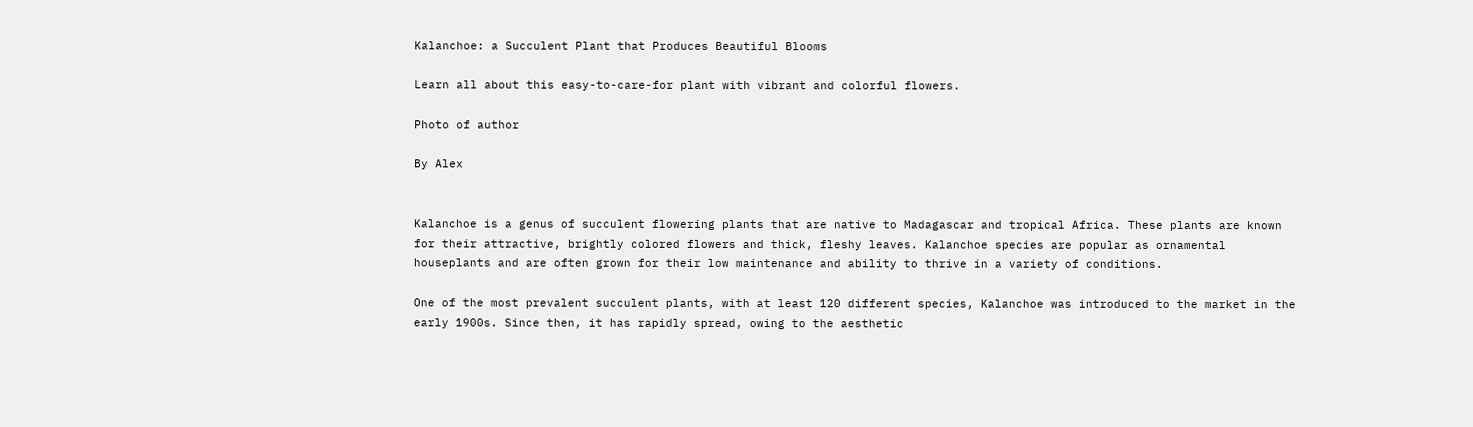Kalanchoe: a Succulent Plant that Produces Beautiful Blooms

Learn all about this easy-to-care-for plant with vibrant and colorful flowers.

Photo of author

By Alex


Kalanchoe is a genus of succulent flowering plants that are native to Madagascar and tropical Africa. These plants are known for their attractive, brightly colored flowers and thick, fleshy leaves. Kalanchoe species are popular as ornamental houseplants and are often grown for their low maintenance and ability to thrive in a variety of conditions.

One of the most prevalent succulent plants, with at least 120 different species, Kalanchoe was introduced to the market in the early 1900s. Since then, it has rapidly spread, owing to the aesthetic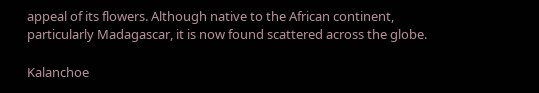appeal of its flowers. Although native to the African continent, particularly Madagascar, it is now found scattered across the globe.

Kalanchoe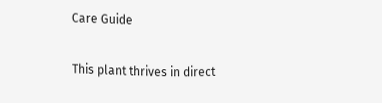Care Guide

This plant thrives in direct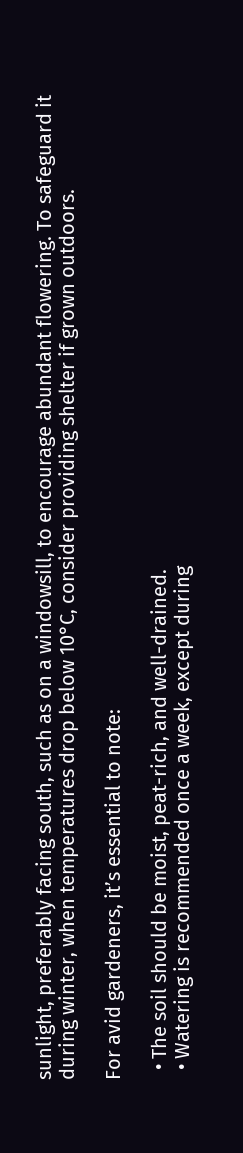sunlight, preferably facing south, such as on a windowsill, to encourage abundant flowering. To safeguard it during winter, when temperatures drop below 10°C, consider providing shelter if grown outdoors.

For avid gardeners, it’s essential to note:

  • The soil should be moist, peat-rich, and well-drained.
  • Watering is recommended once a week, except during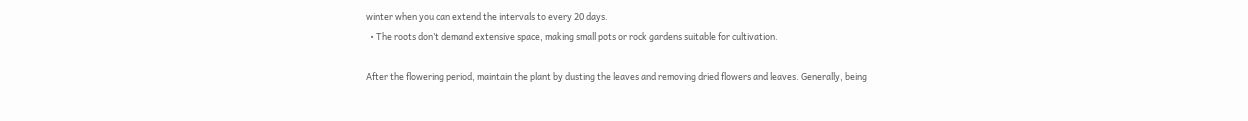winter when you can extend the intervals to every 20 days.
  • The roots don’t demand extensive space, making small pots or rock gardens suitable for cultivation.

After the flowering period, maintain the plant by dusting the leaves and removing dried flowers and leaves. Generally, being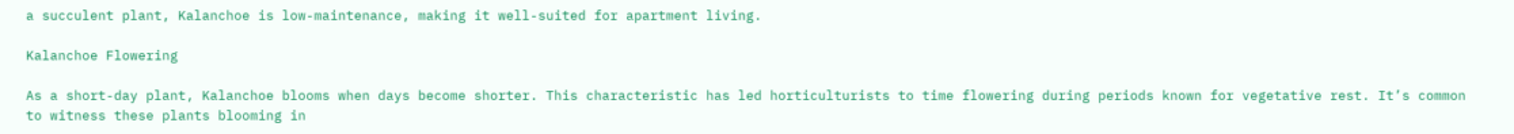a succulent plant, Kalanchoe is low-maintenance, making it well-suited for apartment living.

Kalanchoe Flowering

As a short-day plant, Kalanchoe blooms when days become shorter. This characteristic has led horticulturists to time flowering during periods known for vegetative rest. It’s common to witness these plants blooming in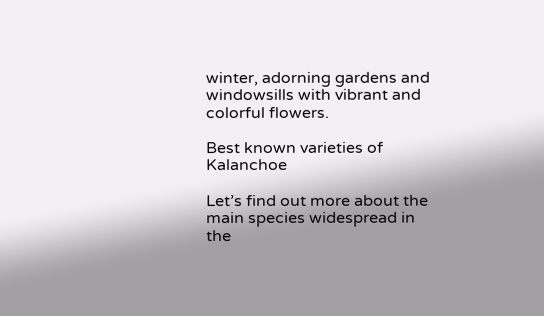winter, adorning gardens and windowsills with vibrant and colorful flowers.

Best known varieties of Kalanchoe

Let’s find out more about the main species widespread in the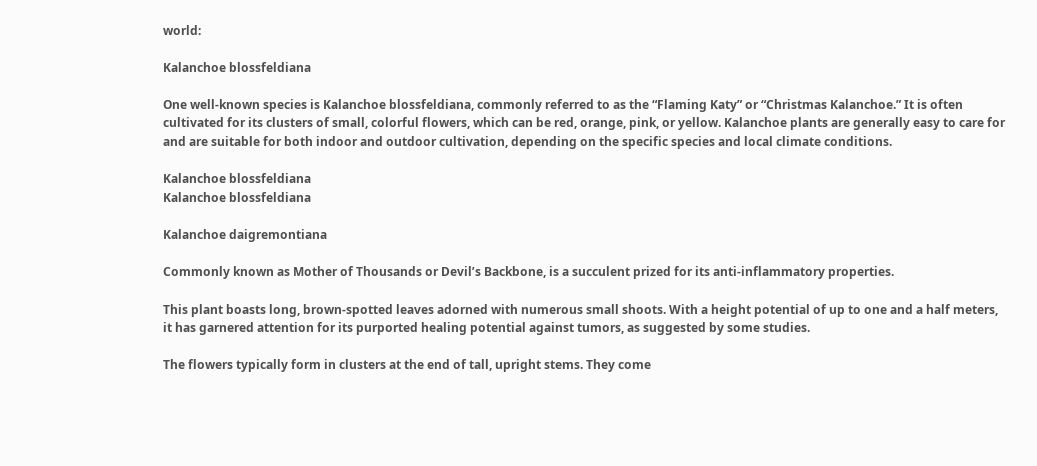world:

Kalanchoe blossfeldiana

One well-known species is Kalanchoe blossfeldiana, commonly referred to as the “Flaming Katy” or “Christmas Kalanchoe.” It is often cultivated for its clusters of small, colorful flowers, which can be red, orange, pink, or yellow. Kalanchoe plants are generally easy to care for and are suitable for both indoor and outdoor cultivation, depending on the specific species and local climate conditions.

Kalanchoe blossfeldiana
Kalanchoe blossfeldiana

Kalanchoe daigremontiana

Commonly known as Mother of Thousands or Devil’s Backbone, is a succulent prized for its anti-inflammatory properties.

This plant boasts long, brown-spotted leaves adorned with numerous small shoots. With a height potential of up to one and a half meters, it has garnered attention for its purported healing potential against tumors, as suggested by some studies.

The flowers typically form in clusters at the end of tall, upright stems. They come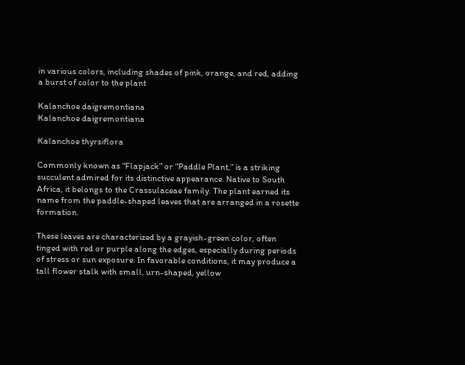in various colors, including shades of pink, orange, and red, adding a burst of color to the plant

Kalanchoe daigremontiana
Kalanchoe daigremontiana

Kalanchoe thyrsiflora

Commonly known as “Flapjack” or “Paddle Plant,” is a striking succulent admired for its distinctive appearance. Native to South Africa, it belongs to the Crassulaceae family. The plant earned its name from the paddle-shaped leaves that are arranged in a rosette formation.

These leaves are characterized by a grayish-green color, often tinged with red or purple along the edges, especially during periods of stress or sun exposure. In favorable conditions, it may produce a tall flower stalk with small, urn-shaped, yellow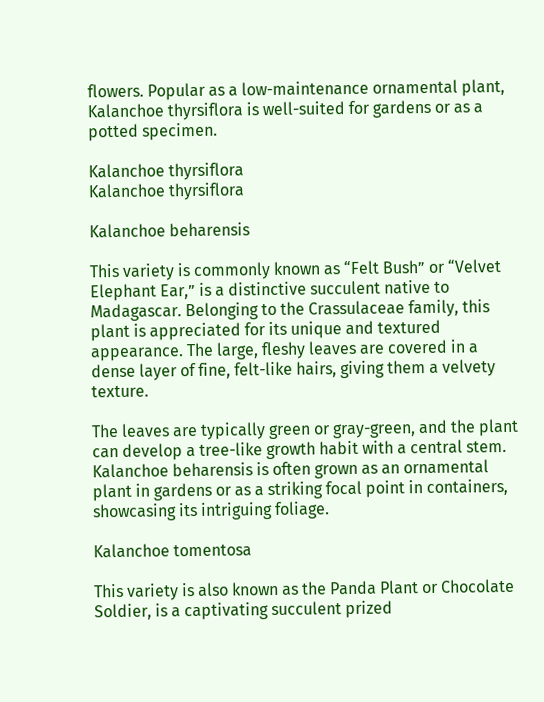flowers. Popular as a low-maintenance ornamental plant, Kalanchoe thyrsiflora is well-suited for gardens or as a potted specimen.

Kalanchoe thyrsiflora
Kalanchoe thyrsiflora

Kalanchoe beharensis

This variety is commonly known as “Felt Bush” or “Velvet Elephant Ear,” is a distinctive succulent native to Madagascar. Belonging to the Crassulaceae family, this plant is appreciated for its unique and textured appearance. The large, fleshy leaves are covered in a dense layer of fine, felt-like hairs, giving them a velvety texture.

The leaves are typically green or gray-green, and the plant can develop a tree-like growth habit with a central stem. Kalanchoe beharensis is often grown as an ornamental plant in gardens or as a striking focal point in containers, showcasing its intriguing foliage.

Kalanchoe tomentosa

This variety is also known as the Panda Plant or Chocolate Soldier, is a captivating succulent prized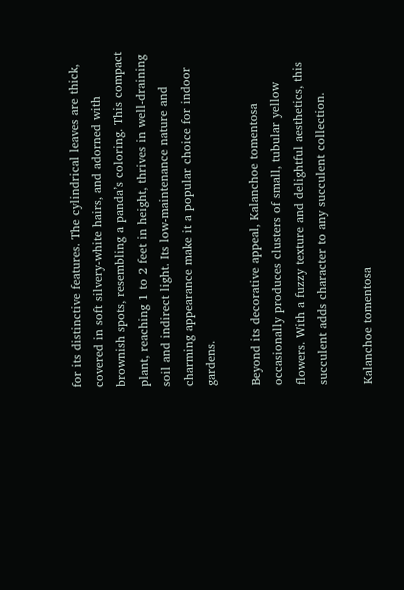for its distinctive features. The cylindrical leaves are thick, covered in soft silvery-white hairs, and adorned with brownish spots, resembling a panda’s coloring. This compact plant, reaching 1 to 2 feet in height, thrives in well-draining soil and indirect light. Its low-maintenance nature and charming appearance make it a popular choice for indoor gardens.

Beyond its decorative appeal, Kalanchoe tomentosa occasionally produces clusters of small, tubular yellow flowers. With a fuzzy texture and delightful aesthetics, this succulent adds character to any succulent collection.

Kalanchoe tomentosa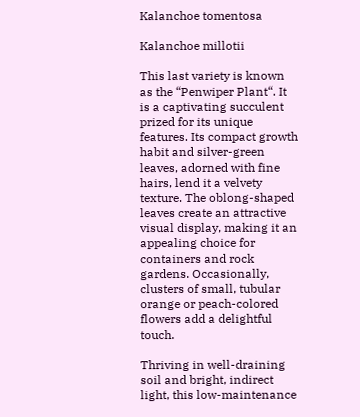Kalanchoe tomentosa

Kalanchoe millotii

This last variety is known as the “Penwiper Plant“. It is a captivating succulent prized for its unique features. Its compact growth habit and silver-green leaves, adorned with fine hairs, lend it a velvety texture. The oblong-shaped leaves create an attractive visual display, making it an appealing choice for containers and rock gardens. Occasionally, clusters of small, tubular orange or peach-colored flowers add a delightful touch.

Thriving in well-draining soil and bright, indirect light, this low-maintenance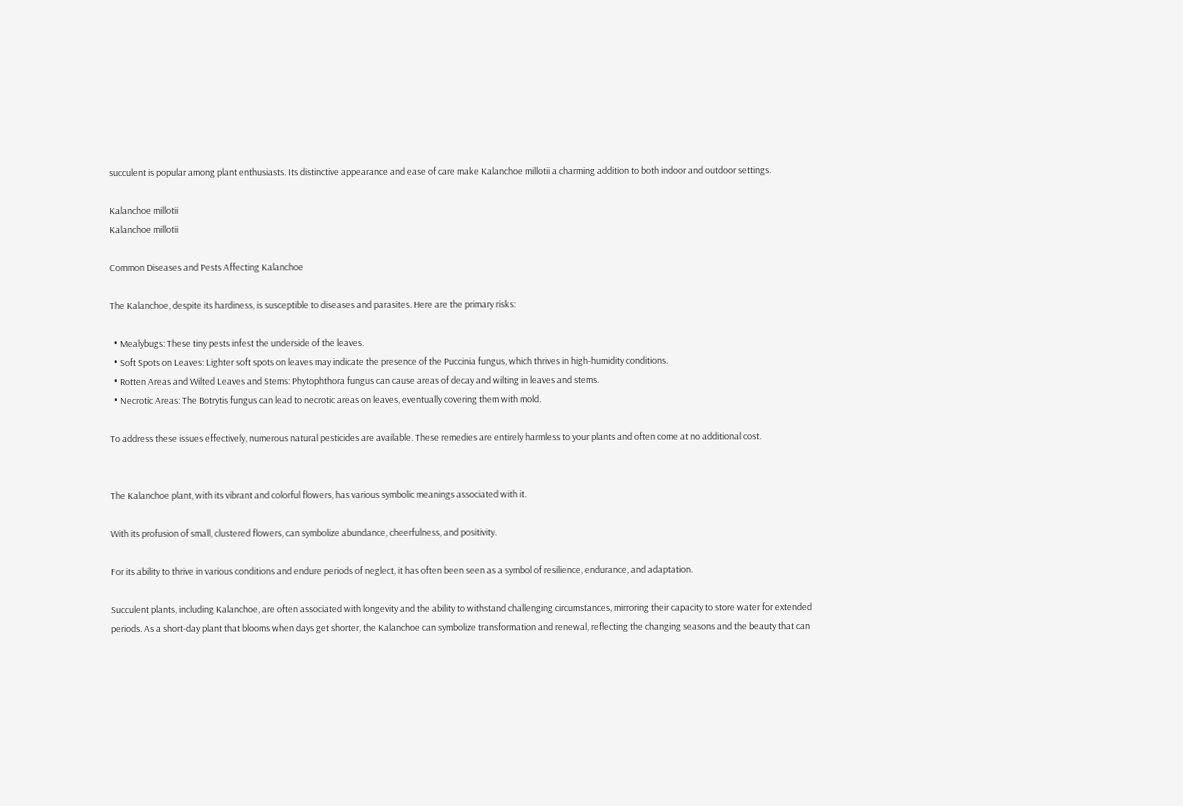succulent is popular among plant enthusiasts. Its distinctive appearance and ease of care make Kalanchoe millotii a charming addition to both indoor and outdoor settings.

Kalanchoe millotii
Kalanchoe millotii

Common Diseases and Pests Affecting Kalanchoe

The Kalanchoe, despite its hardiness, is susceptible to diseases and parasites. Here are the primary risks:

  • Mealybugs: These tiny pests infest the underside of the leaves.
  • Soft Spots on Leaves: Lighter soft spots on leaves may indicate the presence of the Puccinia fungus, which thrives in high-humidity conditions.
  • Rotten Areas and Wilted Leaves and Stems: Phytophthora fungus can cause areas of decay and wilting in leaves and stems.
  • Necrotic Areas: The Botrytis fungus can lead to necrotic areas on leaves, eventually covering them with mold.

To address these issues effectively, numerous natural pesticides are available. These remedies are entirely harmless to your plants and often come at no additional cost.


The Kalanchoe plant, with its vibrant and colorful flowers, has various symbolic meanings associated with it.

With its profusion of small, clustered flowers, can symbolize abundance, cheerfulness, and positivity.

For its ability to thrive in various conditions and endure periods of neglect, it has often been seen as a symbol of resilience, endurance, and adaptation.

Succulent plants, including Kalanchoe, are often associated with longevity and the ability to withstand challenging circumstances, mirroring their capacity to store water for extended periods. As a short-day plant that blooms when days get shorter, the Kalanchoe can symbolize transformation and renewal, reflecting the changing seasons and the beauty that can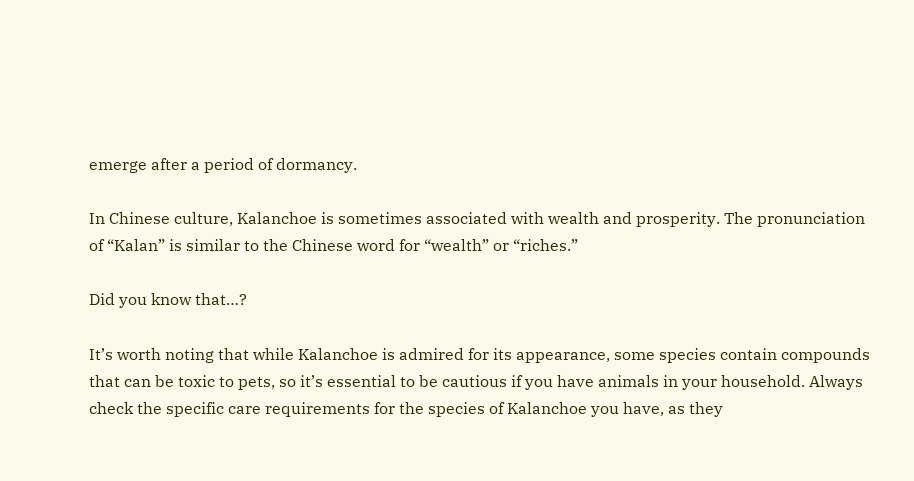emerge after a period of dormancy.

In Chinese culture, Kalanchoe is sometimes associated with wealth and prosperity. The pronunciation of “Kalan” is similar to the Chinese word for “wealth” or “riches.”

Did you know that…?

It’s worth noting that while Kalanchoe is admired for its appearance, some species contain compounds that can be toxic to pets, so it’s essential to be cautious if you have animals in your household. Always check the specific care requirements for the species of Kalanchoe you have, as they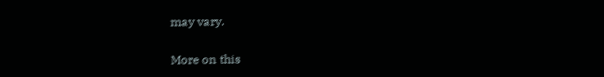may vary.

More on this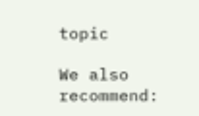topic

We also recommend: